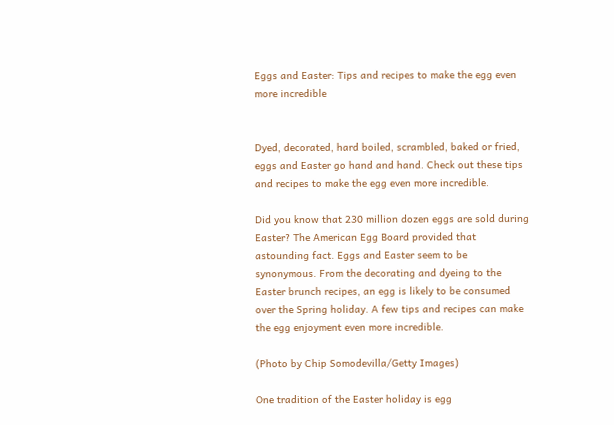Eggs and Easter: Tips and recipes to make the egg even more incredible


Dyed, decorated, hard boiled, scrambled, baked or fried, eggs and Easter go hand and hand. Check out these tips and recipes to make the egg even more incredible.

Did you know that 230 million dozen eggs are sold during Easter? The American Egg Board provided that astounding fact. Eggs and Easter seem to be synonymous. From the decorating and dyeing to the Easter brunch recipes, an egg is likely to be consumed over the Spring holiday. A few tips and recipes can make the egg enjoyment even more incredible.

(Photo by Chip Somodevilla/Getty Images)

One tradition of the Easter holiday is egg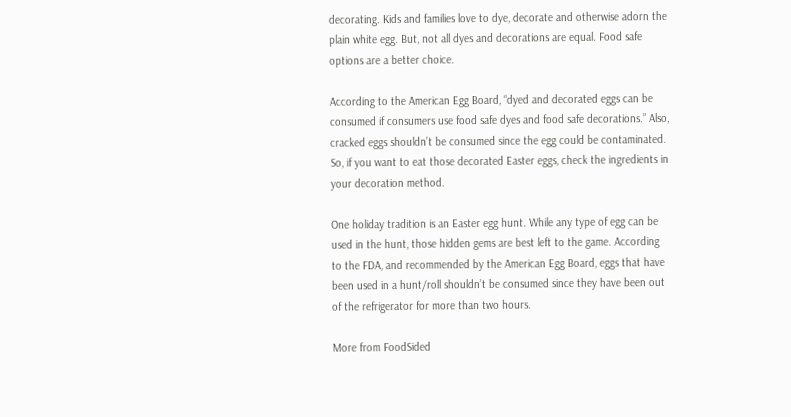decorating. Kids and families love to dye, decorate and otherwise adorn the plain white egg. But, not all dyes and decorations are equal. Food safe options are a better choice.

According to the American Egg Board, “dyed and decorated eggs can be consumed if consumers use food safe dyes and food safe decorations.” Also, cracked eggs shouldn’t be consumed since the egg could be contaminated. So, if you want to eat those decorated Easter eggs, check the ingredients in your decoration method.

One holiday tradition is an Easter egg hunt. While any type of egg can be used in the hunt, those hidden gems are best left to the game. According to the FDA, and recommended by the American Egg Board, eggs that have been used in a hunt/roll shouldn’t be consumed since they have been out of the refrigerator for more than two hours.

More from FoodSided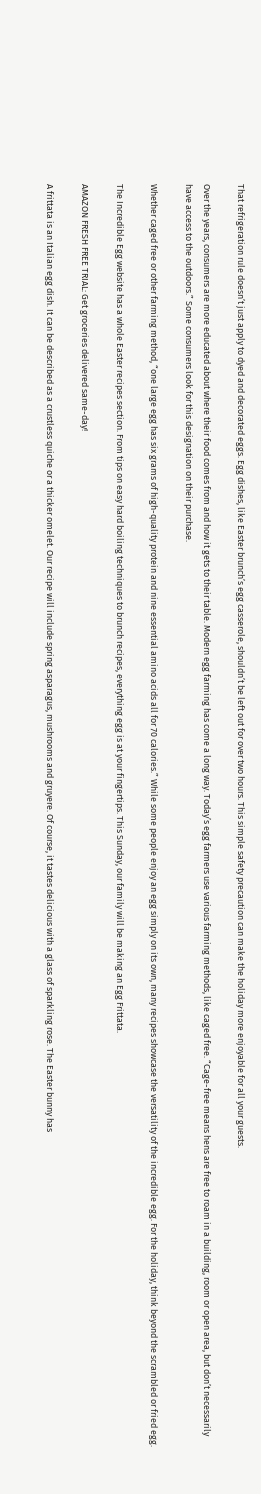That refrigeration rule doesn’t just apply to dyed and decorated eggs. Egg dishes, like Easter brunch’s egg casserole, shouldn’t be left out for over two hours. This simple safety precaution can make the holiday more enjoyable for all your guests.

Over the years, consumers are more educated about where their food comes from and how it gets to their table. Modern egg farming has come a long way. Today’s egg farmers use various farming methods, like caged free. “Cage-free means hens are free to roam in a building, room or open area, but don’t necessarily have access to the outdoors.” Some consumers look for this designation on their purchase.

Whether caged free or other farming method, “one large egg has six grams of high-quality protein and nine essential amino acids all for 70 calories.” While some people enjoy an egg simply on its own, many recipes showcase the versatility of the incredible egg. For the holiday, think beyond the scrambled or fried egg.

The Incredible Egg website has a whole Easter recipes section. From tips on easy hard boiling techniques to brunch recipes, everything egg is at your fingertips. This Sunday, our family will be making an Egg Frittata.

AMAZON FRESH FREE TRIAL: Get groceries delivered same-day!

A frittata is an Italian egg dish. It can be described as a crustless quiche or a thicker omelet. Our recipe will include spring asparagus, mushrooms and gruyere. Of course, it tastes delicious with a glass of sparkling rose. The Easter bunny has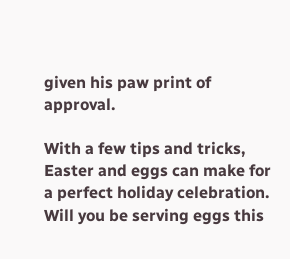given his paw print of approval.

With a few tips and tricks, Easter and eggs can make for a perfect holiday celebration. Will you be serving eggs this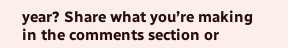year? Share what you’re making in the comments section or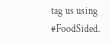tag us using #FoodSided.